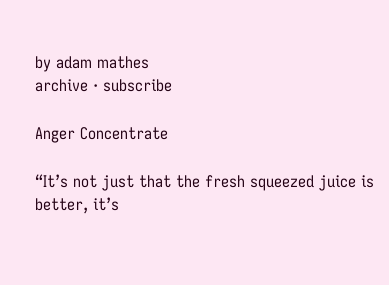by adam mathes
archive · subscribe

Anger Concentrate

“It’s not just that the fresh squeezed juice is better, it’s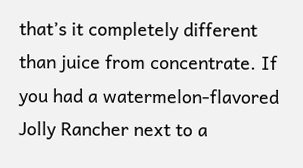that’s it completely different than juice from concentrate. If you had a watermelon-flavored Jolly Rancher next to a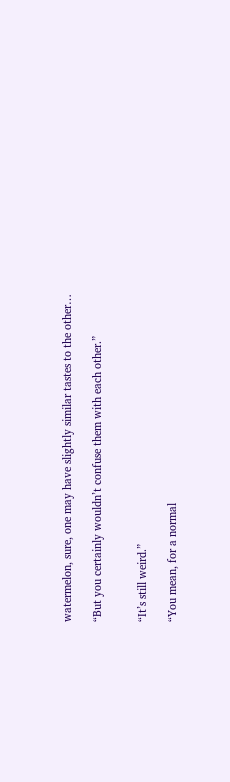watermelon, sure, one may have slightly similar tastes to the other…

“But you certainly wouldn’t confuse them with each other.”


“It’s still weird.”

“You mean, for a normal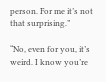person. For me it’s not that surprising.”

“No, even for you, it’s weird. I know you’re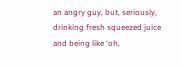an angry guy, but, seriously, drinking fresh squeezed juice and being like ‘oh,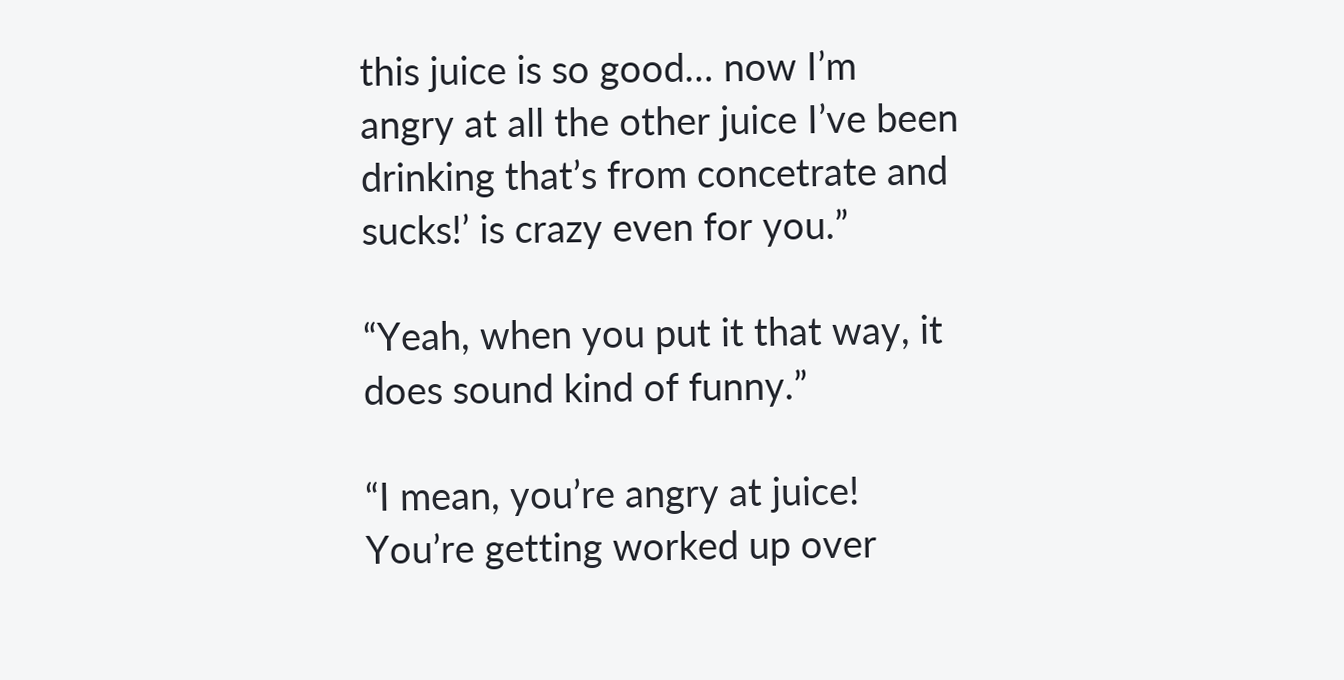this juice is so good… now I’m angry at all the other juice I’ve been drinking that’s from concetrate and sucks!’ is crazy even for you.”

“Yeah, when you put it that way, it does sound kind of funny.”

“I mean, you’re angry at juice! You’re getting worked up over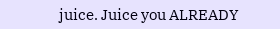juice. Juice you ALREADY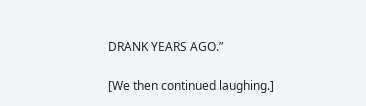DRANK YEARS AGO.”

[We then continued laughing.]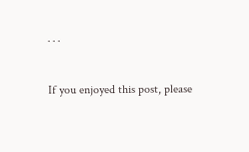· · ·

If you enjoyed this post, please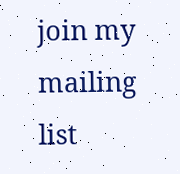join my mailing list